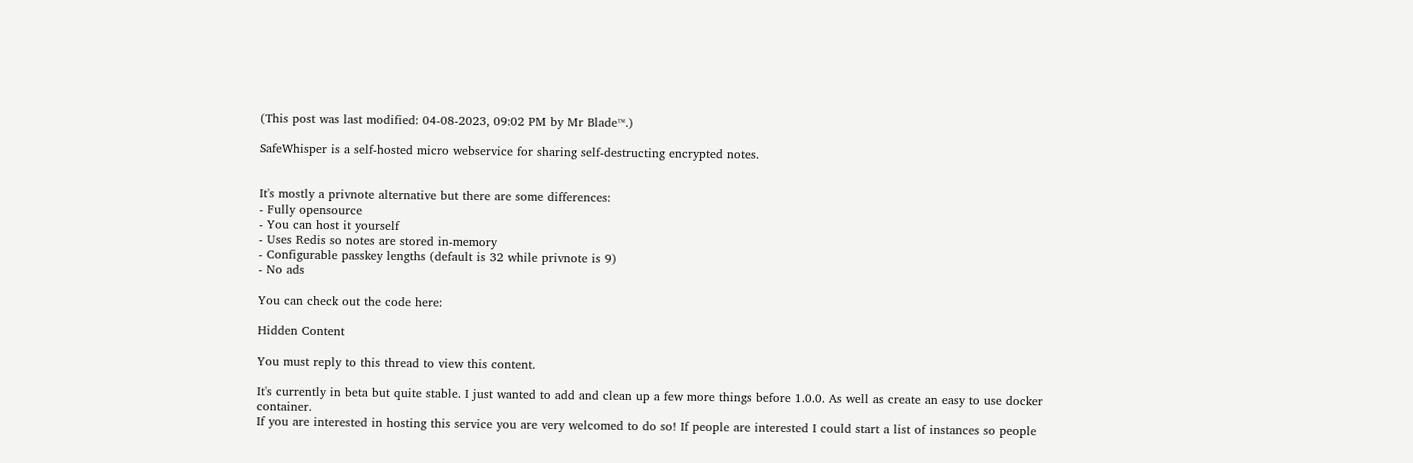(This post was last modified: 04-08-2023, 09:02 PM by Mr Blade™.)

SafeWhisper is a self-hosted micro webservice for sharing self-destructing encrypted notes.


It's mostly a privnote alternative but there are some differences:
- Fully opensource
- You can host it yourself
- Uses Redis so notes are stored in-memory
- Configurable passkey lengths (default is 32 while privnote is 9)
- No ads

You can check out the code here:

Hidden Content

You must reply to this thread to view this content.

It's currently in beta but quite stable. I just wanted to add and clean up a few more things before 1.0.0. As well as create an easy to use docker container.
If you are interested in hosting this service you are very welcomed to do so! If people are interested I could start a list of instances so people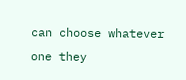can choose whatever one they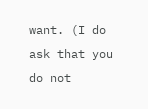want. (I do ask that you do not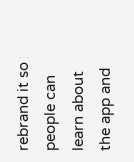rebrand it so people can learn about the app and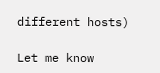different hosts)

Let me know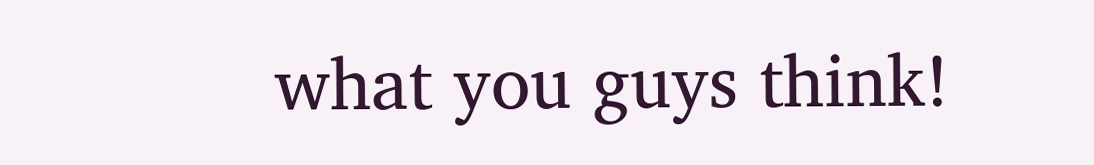what you guys think!